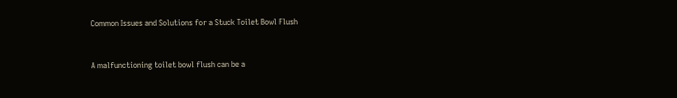Common Issues and Solutions for a Stuck Toilet Bowl Flush


A malfunctioning toilet bowl flush can be a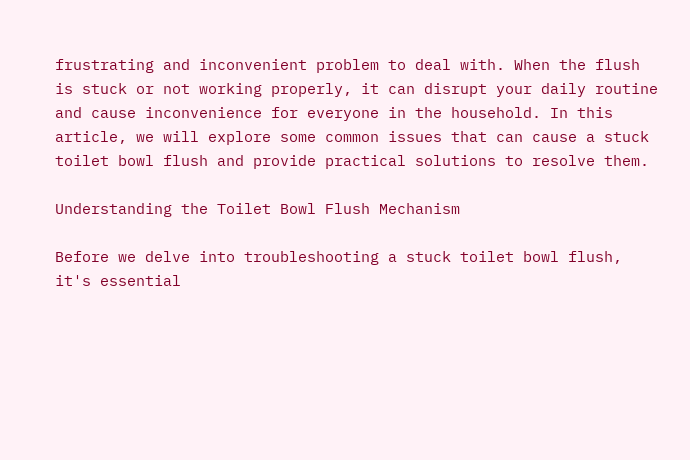frustrating and inconvenient problem to deal with. When the flush is stuck or not working properly, it can disrupt your daily routine and cause inconvenience for everyone in the household. In this article, we will explore some common issues that can cause a stuck toilet bowl flush and provide practical solutions to resolve them.

Understanding the Toilet Bowl Flush Mechanism

Before we delve into troubleshooting a stuck toilet bowl flush, it's essential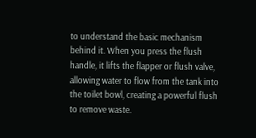to understand the basic mechanism behind it. When you press the flush handle, it lifts the flapper or flush valve, allowing water to flow from the tank into the toilet bowl, creating a powerful flush to remove waste.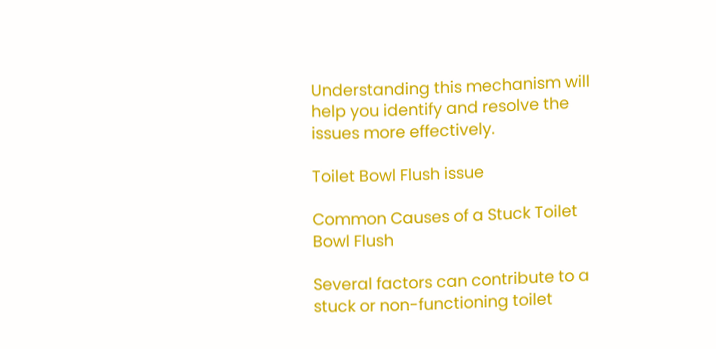Understanding this mechanism will help you identify and resolve the issues more effectively.

Toilet Bowl Flush issue

Common Causes of a Stuck Toilet Bowl Flush

Several factors can contribute to a stuck or non-functioning toilet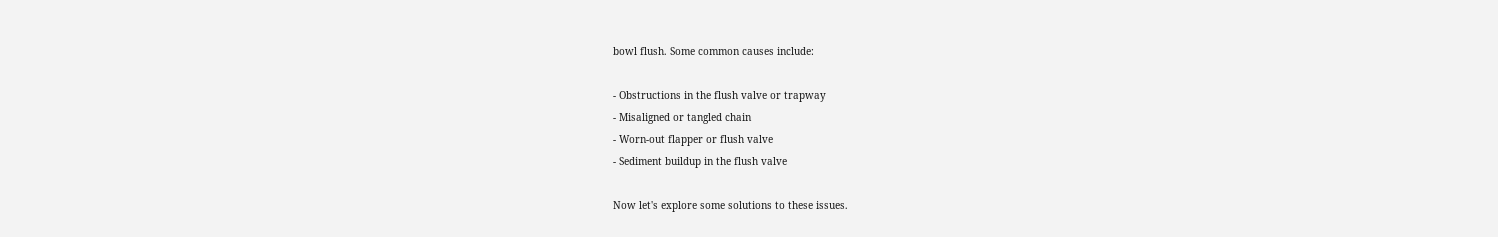bowl flush. Some common causes include:

- Obstructions in the flush valve or trapway
- Misaligned or tangled chain
- Worn-out flapper or flush valve
- Sediment buildup in the flush valve

Now let's explore some solutions to these issues.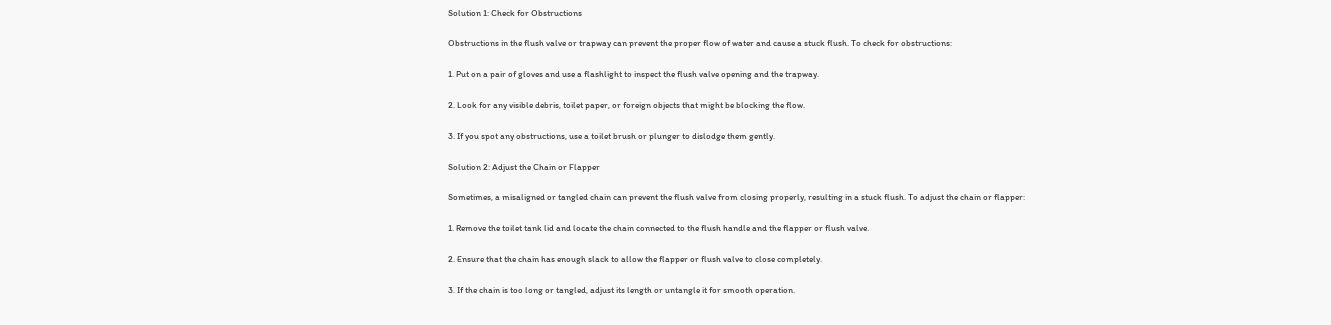Solution 1: Check for Obstructions

Obstructions in the flush valve or trapway can prevent the proper flow of water and cause a stuck flush. To check for obstructions:

1. Put on a pair of gloves and use a flashlight to inspect the flush valve opening and the trapway.

2. Look for any visible debris, toilet paper, or foreign objects that might be blocking the flow.

3. If you spot any obstructions, use a toilet brush or plunger to dislodge them gently.

Solution 2: Adjust the Chain or Flapper

Sometimes, a misaligned or tangled chain can prevent the flush valve from closing properly, resulting in a stuck flush. To adjust the chain or flapper:

1. Remove the toilet tank lid and locate the chain connected to the flush handle and the flapper or flush valve.

2. Ensure that the chain has enough slack to allow the flapper or flush valve to close completely.

3. If the chain is too long or tangled, adjust its length or untangle it for smooth operation.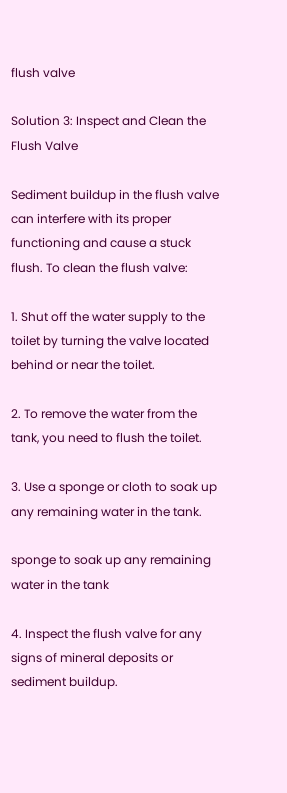flush valve

Solution 3: Inspect and Clean the Flush Valve

Sediment buildup in the flush valve can interfere with its proper functioning and cause a stuck flush. To clean the flush valve:

1. Shut off the water supply to the toilet by turning the valve located behind or near the toilet.

2. To remove the water from the tank, you need to flush the toilet.

3. Use a sponge or cloth to soak up any remaining water in the tank.

sponge to soak up any remaining water in the tank

4. Inspect the flush valve for any signs of mineral deposits or sediment buildup.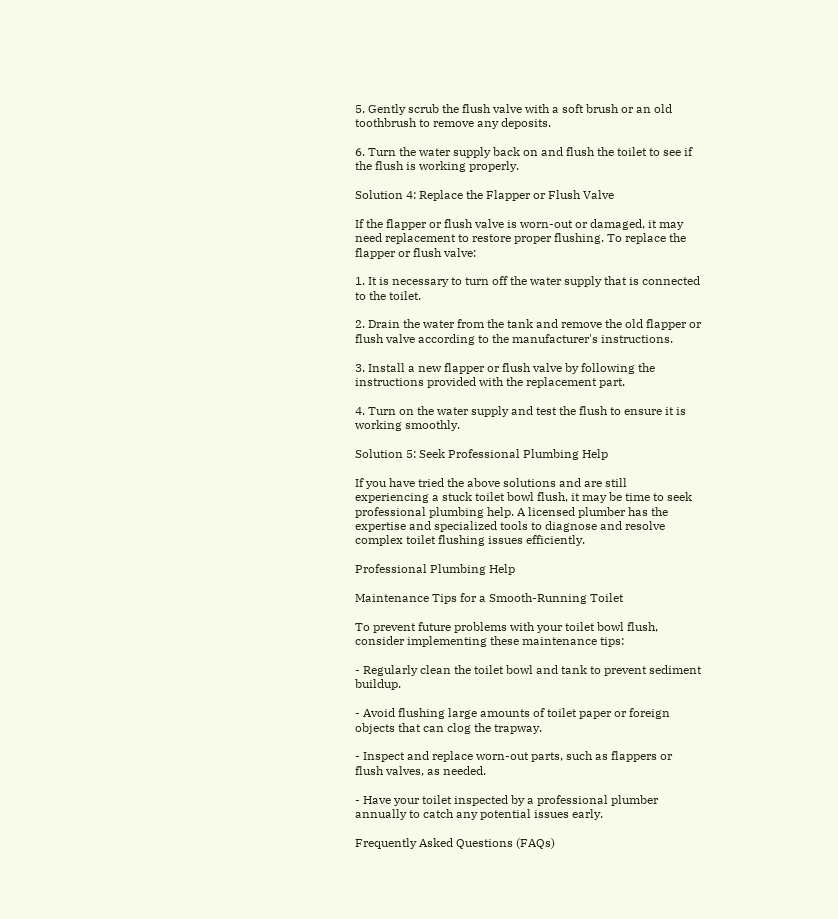5. Gently scrub the flush valve with a soft brush or an old toothbrush to remove any deposits.

6. Turn the water supply back on and flush the toilet to see if the flush is working properly.

Solution 4: Replace the Flapper or Flush Valve

If the flapper or flush valve is worn-out or damaged, it may need replacement to restore proper flushing. To replace the flapper or flush valve:

1. It is necessary to turn off the water supply that is connected to the toilet.

2. Drain the water from the tank and remove the old flapper or flush valve according to the manufacturer's instructions.

3. Install a new flapper or flush valve by following the instructions provided with the replacement part.

4. Turn on the water supply and test the flush to ensure it is working smoothly.

Solution 5: Seek Professional Plumbing Help

If you have tried the above solutions and are still experiencing a stuck toilet bowl flush, it may be time to seek professional plumbing help. A licensed plumber has the expertise and specialized tools to diagnose and resolve complex toilet flushing issues efficiently.

Professional Plumbing Help

Maintenance Tips for a Smooth-Running Toilet

To prevent future problems with your toilet bowl flush, consider implementing these maintenance tips:

- Regularly clean the toilet bowl and tank to prevent sediment buildup.

- Avoid flushing large amounts of toilet paper or foreign objects that can clog the trapway.

- Inspect and replace worn-out parts, such as flappers or flush valves, as needed.

- Have your toilet inspected by a professional plumber annually to catch any potential issues early.

Frequently Asked Questions (FAQs)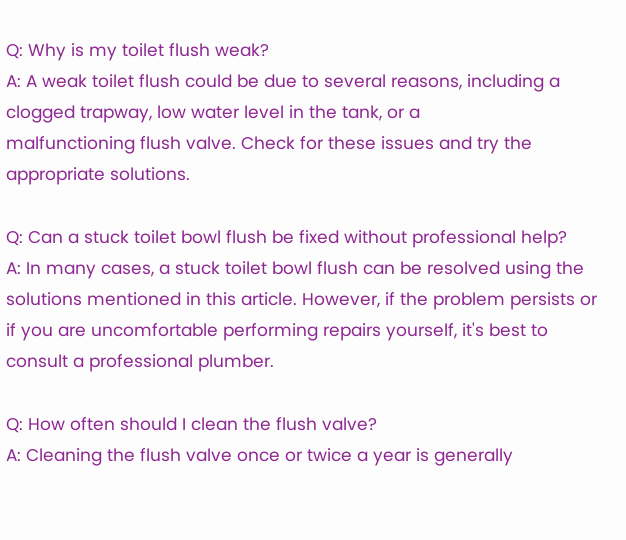Q: Why is my toilet flush weak?
A: A weak toilet flush could be due to several reasons, including a clogged trapway, low water level in the tank, or a
malfunctioning flush valve. Check for these issues and try the appropriate solutions.

Q: Can a stuck toilet bowl flush be fixed without professional help?
A: In many cases, a stuck toilet bowl flush can be resolved using the solutions mentioned in this article. However, if the problem persists or if you are uncomfortable performing repairs yourself, it's best to consult a professional plumber.

Q: How often should I clean the flush valve?
A: Cleaning the flush valve once or twice a year is generally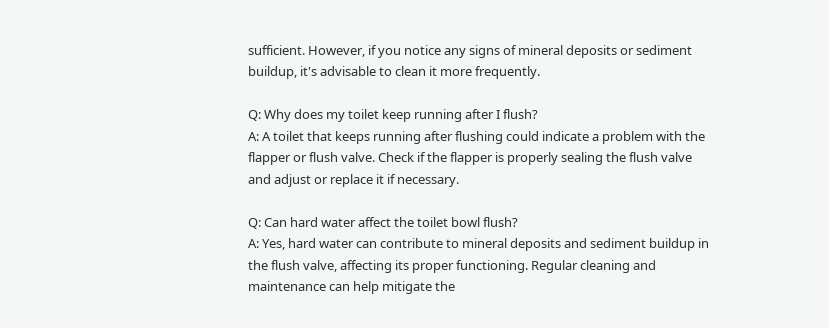sufficient. However, if you notice any signs of mineral deposits or sediment buildup, it's advisable to clean it more frequently.

Q: Why does my toilet keep running after I flush?
A: A toilet that keeps running after flushing could indicate a problem with the flapper or flush valve. Check if the flapper is properly sealing the flush valve and adjust or replace it if necessary.

Q: Can hard water affect the toilet bowl flush?
A: Yes, hard water can contribute to mineral deposits and sediment buildup in the flush valve, affecting its proper functioning. Regular cleaning and maintenance can help mitigate the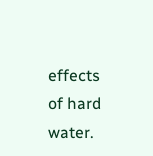effects of hard water.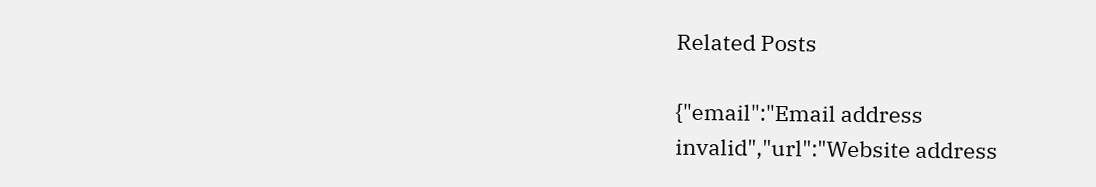Related Posts

{"email":"Email address invalid","url":"Website address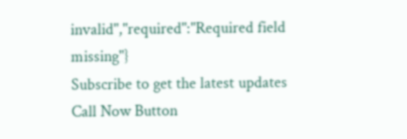invalid","required":"Required field missing"}
Subscribe to get the latest updates
Call Now Button